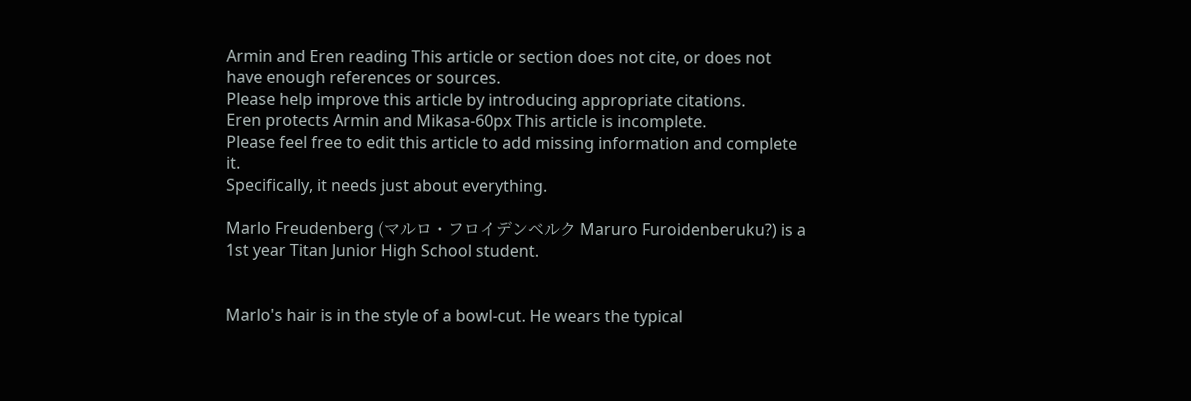Armin and Eren reading This article or section does not cite, or does not have enough references or sources.
Please help improve this article by introducing appropriate citations.
Eren protects Armin and Mikasa-60px This article is incomplete.
Please feel free to edit this article to add missing information and complete it.
Specifically, it needs just about everything.

Marlo Freudenberg (マルロ・フロイデンベルク Maruro Furoidenberuku?) is a 1st year Titan Junior High School student.


Marlo's hair is in the style of a bowl-cut. He wears the typical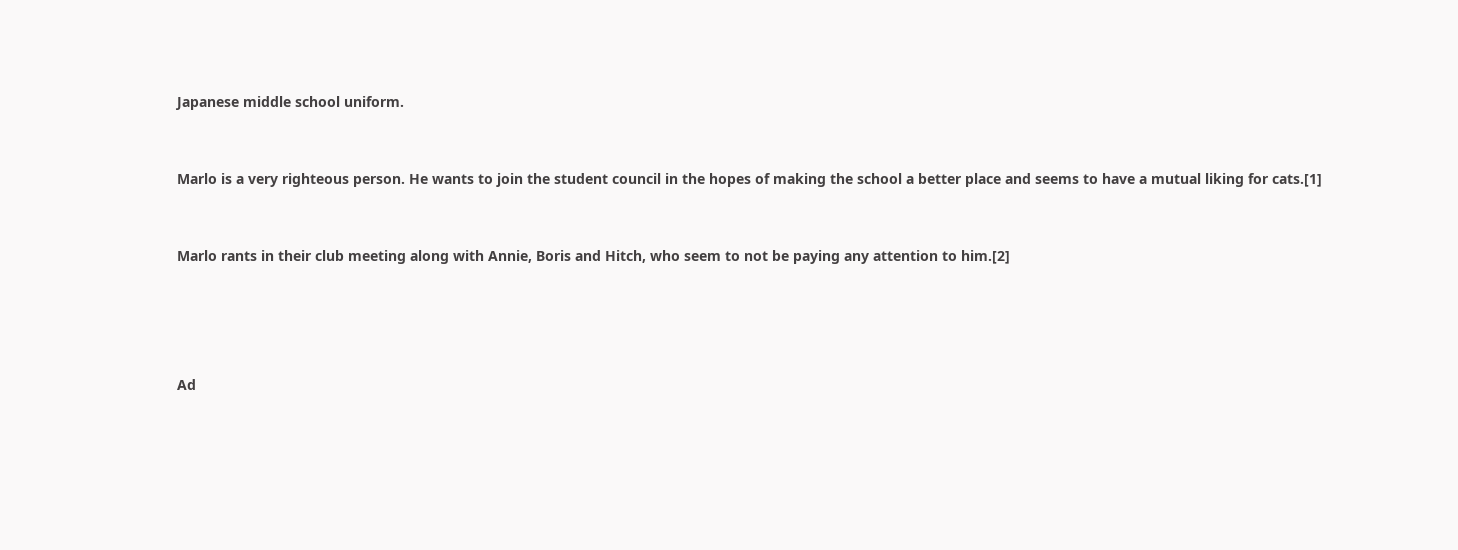Japanese middle school uniform.


Marlo is a very righteous person. He wants to join the student council in the hopes of making the school a better place and seems to have a mutual liking for cats.[1]


Marlo rants in their club meeting along with Annie, Boris and Hitch, who seem to not be paying any attention to him.[2]




Ad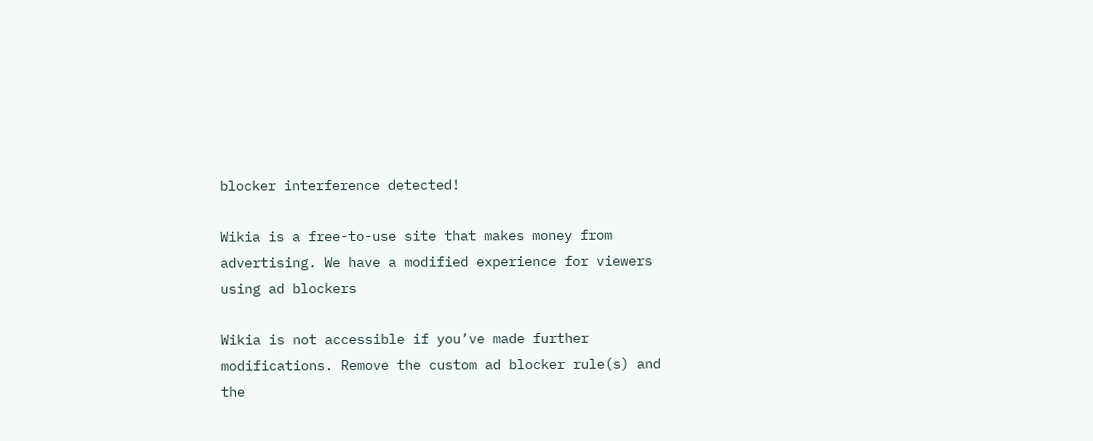blocker interference detected!

Wikia is a free-to-use site that makes money from advertising. We have a modified experience for viewers using ad blockers

Wikia is not accessible if you’ve made further modifications. Remove the custom ad blocker rule(s) and the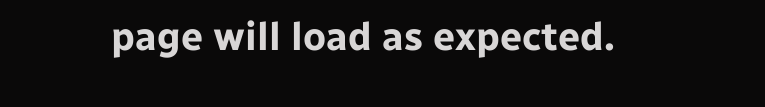page will load as expected.